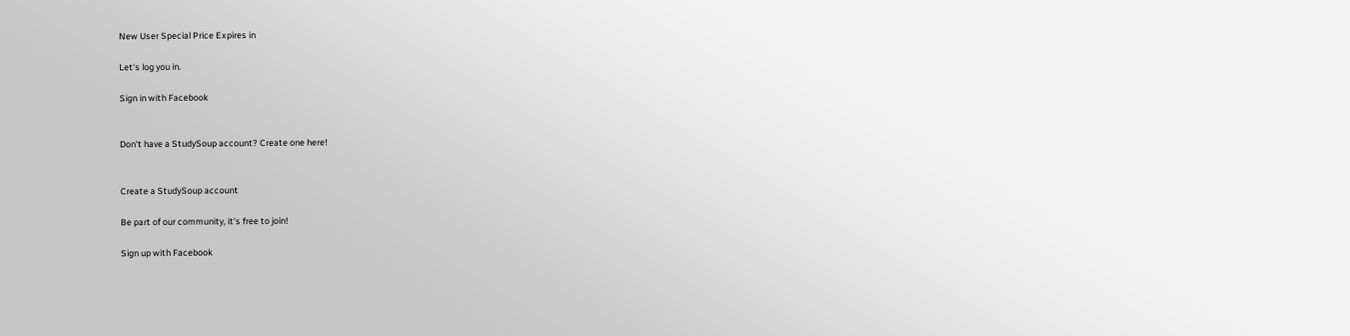New User Special Price Expires in

Let's log you in.

Sign in with Facebook


Don't have a StudySoup account? Create one here!


Create a StudySoup account

Be part of our community, it's free to join!

Sign up with Facebook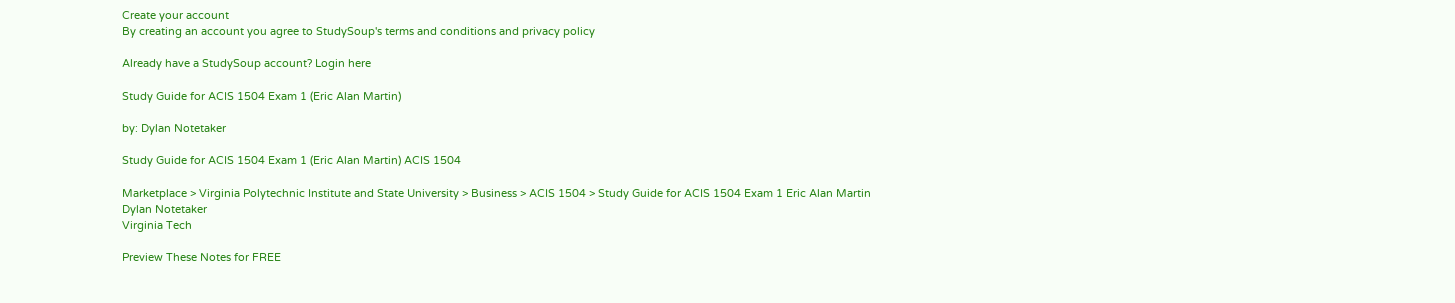Create your account
By creating an account you agree to StudySoup's terms and conditions and privacy policy

Already have a StudySoup account? Login here

Study Guide for ACIS 1504 Exam 1 (Eric Alan Martin)

by: Dylan Notetaker

Study Guide for ACIS 1504 Exam 1 (Eric Alan Martin) ACIS 1504

Marketplace > Virginia Polytechnic Institute and State University > Business > ACIS 1504 > Study Guide for ACIS 1504 Exam 1 Eric Alan Martin
Dylan Notetaker
Virginia Tech

Preview These Notes for FREE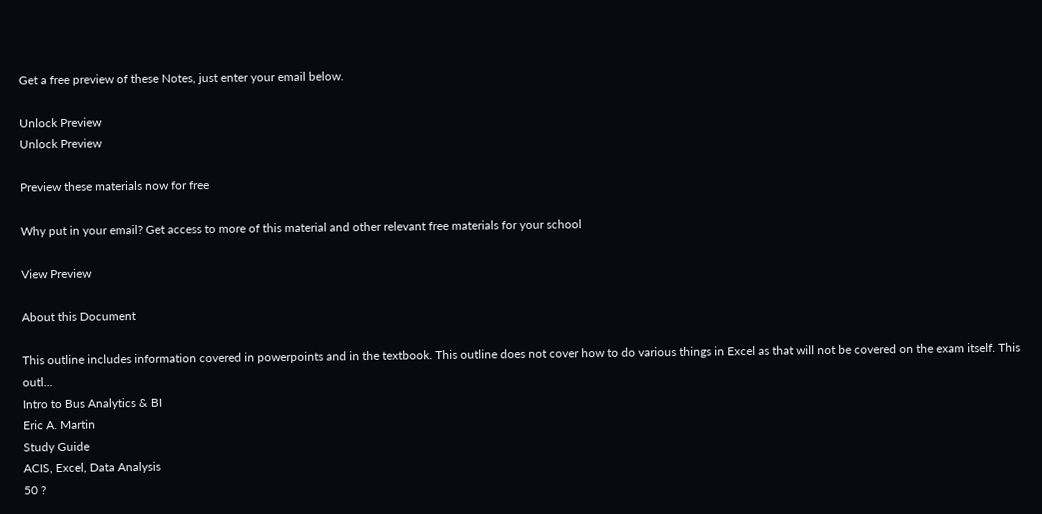Get a free preview of these Notes, just enter your email below.

Unlock Preview
Unlock Preview

Preview these materials now for free

Why put in your email? Get access to more of this material and other relevant free materials for your school

View Preview

About this Document

This outline includes information covered in powerpoints and in the textbook. This outline does not cover how to do various things in Excel as that will not be covered on the exam itself. This outl...
Intro to Bus Analytics & BI
Eric A. Martin
Study Guide
ACIS, Excel, Data Analysis
50 ?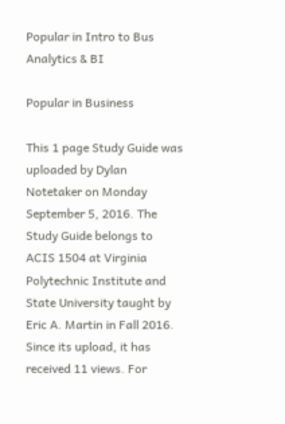Popular in Intro to Bus Analytics & BI

Popular in Business

This 1 page Study Guide was uploaded by Dylan Notetaker on Monday September 5, 2016. The Study Guide belongs to ACIS 1504 at Virginia Polytechnic Institute and State University taught by Eric A. Martin in Fall 2016. Since its upload, it has received 11 views. For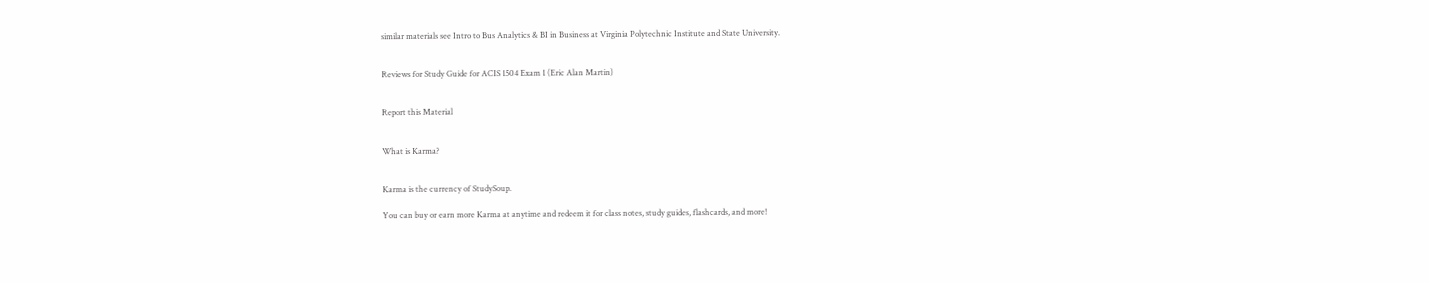similar materials see Intro to Bus Analytics & BI in Business at Virginia Polytechnic Institute and State University.


Reviews for Study Guide for ACIS 1504 Exam 1 (Eric Alan Martin)


Report this Material


What is Karma?


Karma is the currency of StudySoup.

You can buy or earn more Karma at anytime and redeem it for class notes, study guides, flashcards, and more!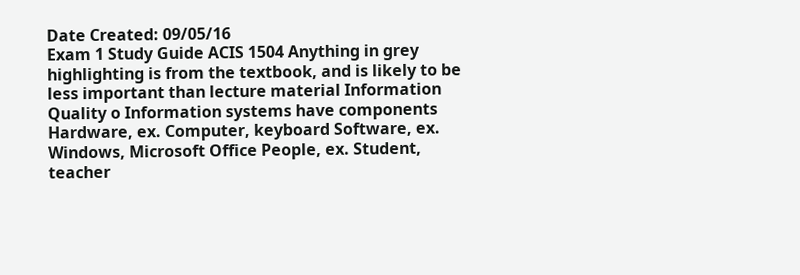Date Created: 09/05/16
Exam 1 Study Guide ACIS 1504 Anything in grey highlighting is from the textbook, and is likely to be less important than lecture material Information Quality o Information systems have components Hardware, ex. Computer, keyboard Software, ex. Windows, Microsoft Office People, ex. Student, teacher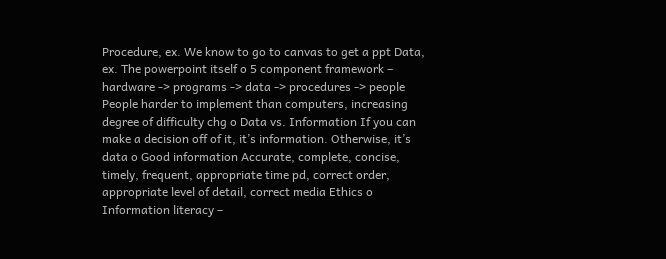Procedure, ex. We know to go to canvas to get a ppt Data, ex. The powerpoint itself o 5 component framework – hardware -> programs -> data -> procedures -> people People harder to implement than computers, increasing degree of difficulty chg o Data vs. Information If you can make a decision off of it, it’s information. Otherwise, it’s data o Good information Accurate, complete, concise, timely, frequent, appropriate time pd, correct order, appropriate level of detail, correct media Ethics o Information literacy –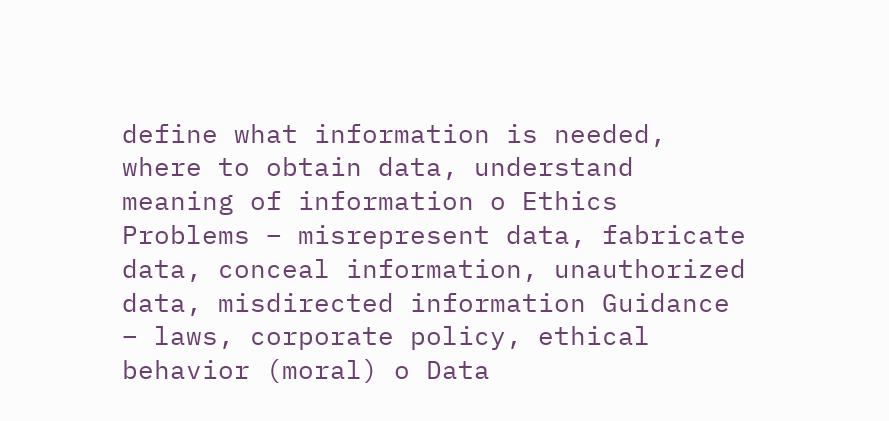define what information is needed, where to obtain data, understand meaning of information o Ethics Problems – misrepresent data, fabricate data, conceal information, unauthorized data, misdirected information Guidance – laws, corporate policy, ethical behavior (moral) o Data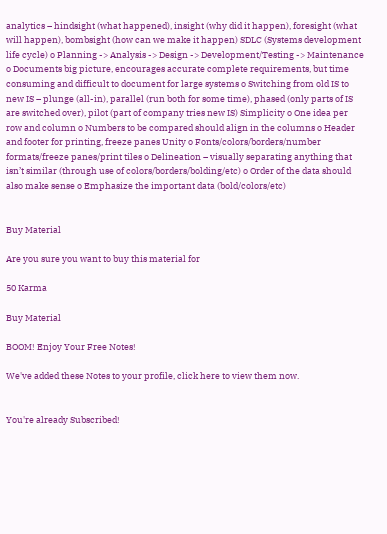analytics – hindsight (what happened), insight (why did it happen), foresight (what will happen), bombsight (how can we make it happen) SDLC (Systems development life cycle) o Planning -> Analysis -> Design -> Development/Testing -> Maintenance o Documents big picture, encourages accurate complete requirements, but time consuming and difficult to document for large systems o Switching from old IS to new IS – plunge (all-in), parallel (run both for some time), phased (only parts of IS are switched over), pilot (part of company tries new IS) Simplicity o One idea per row and column o Numbers to be compared should align in the columns o Header and footer for printing, freeze panes Unity o Fonts/colors/borders/number formats/freeze panes/print tiles o Delineation – visually separating anything that isn’t similar (through use of colors/borders/bolding/etc) o Order of the data should also make sense o Emphasize the important data (bold/colors/etc)


Buy Material

Are you sure you want to buy this material for

50 Karma

Buy Material

BOOM! Enjoy Your Free Notes!

We've added these Notes to your profile, click here to view them now.


You're already Subscribed!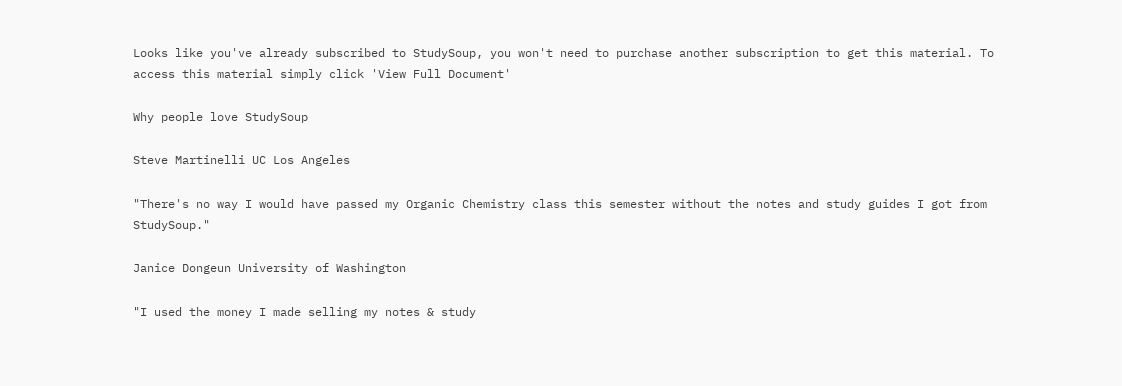Looks like you've already subscribed to StudySoup, you won't need to purchase another subscription to get this material. To access this material simply click 'View Full Document'

Why people love StudySoup

Steve Martinelli UC Los Angeles

"There's no way I would have passed my Organic Chemistry class this semester without the notes and study guides I got from StudySoup."

Janice Dongeun University of Washington

"I used the money I made selling my notes & study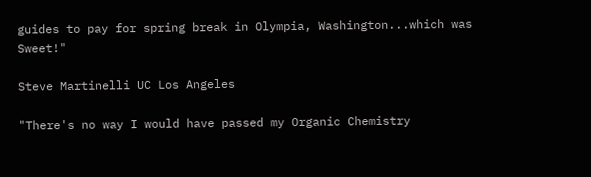guides to pay for spring break in Olympia, Washington...which was Sweet!"

Steve Martinelli UC Los Angeles

"There's no way I would have passed my Organic Chemistry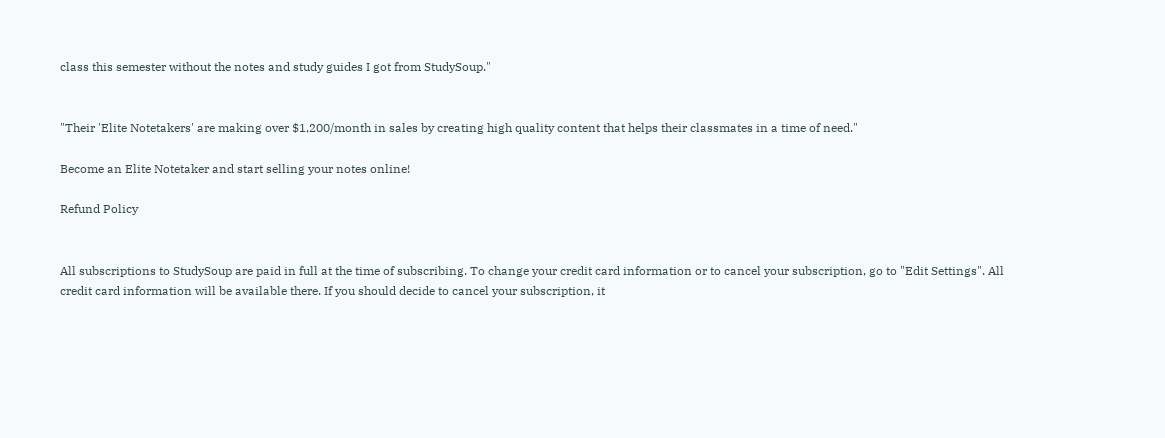class this semester without the notes and study guides I got from StudySoup."


"Their 'Elite Notetakers' are making over $1,200/month in sales by creating high quality content that helps their classmates in a time of need."

Become an Elite Notetaker and start selling your notes online!

Refund Policy


All subscriptions to StudySoup are paid in full at the time of subscribing. To change your credit card information or to cancel your subscription, go to "Edit Settings". All credit card information will be available there. If you should decide to cancel your subscription, it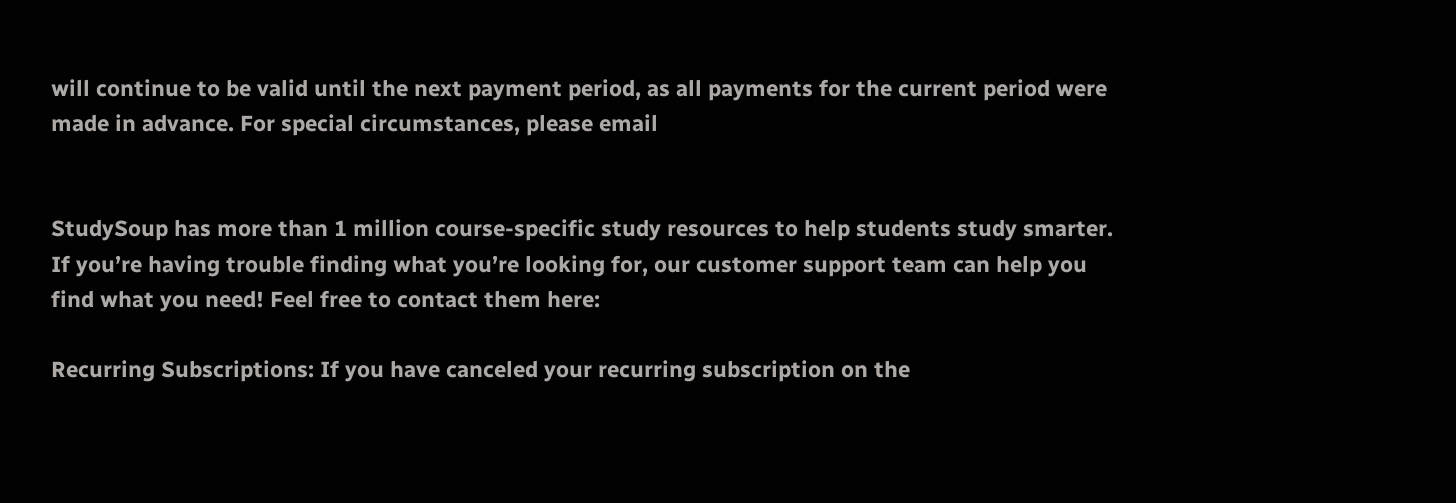will continue to be valid until the next payment period, as all payments for the current period were made in advance. For special circumstances, please email


StudySoup has more than 1 million course-specific study resources to help students study smarter. If you’re having trouble finding what you’re looking for, our customer support team can help you find what you need! Feel free to contact them here:

Recurring Subscriptions: If you have canceled your recurring subscription on the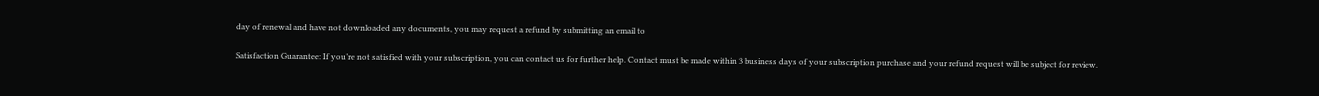day of renewal and have not downloaded any documents, you may request a refund by submitting an email to

Satisfaction Guarantee: If you’re not satisfied with your subscription, you can contact us for further help. Contact must be made within 3 business days of your subscription purchase and your refund request will be subject for review.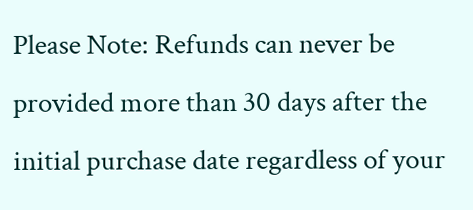Please Note: Refunds can never be provided more than 30 days after the initial purchase date regardless of your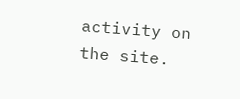activity on the site.